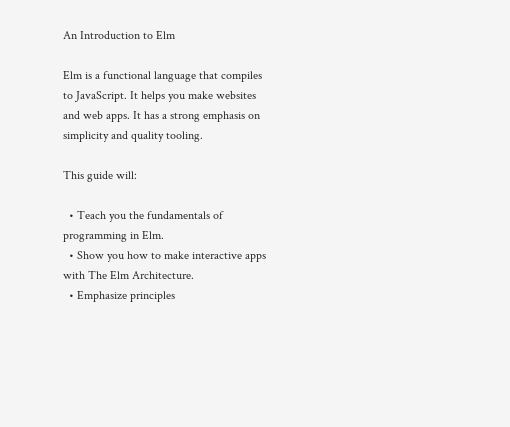An Introduction to Elm

Elm is a functional language that compiles to JavaScript. It helps you make websites and web apps. It has a strong emphasis on simplicity and quality tooling.

This guide will:

  • Teach you the fundamentals of programming in Elm.
  • Show you how to make interactive apps with The Elm Architecture.
  • Emphasize principles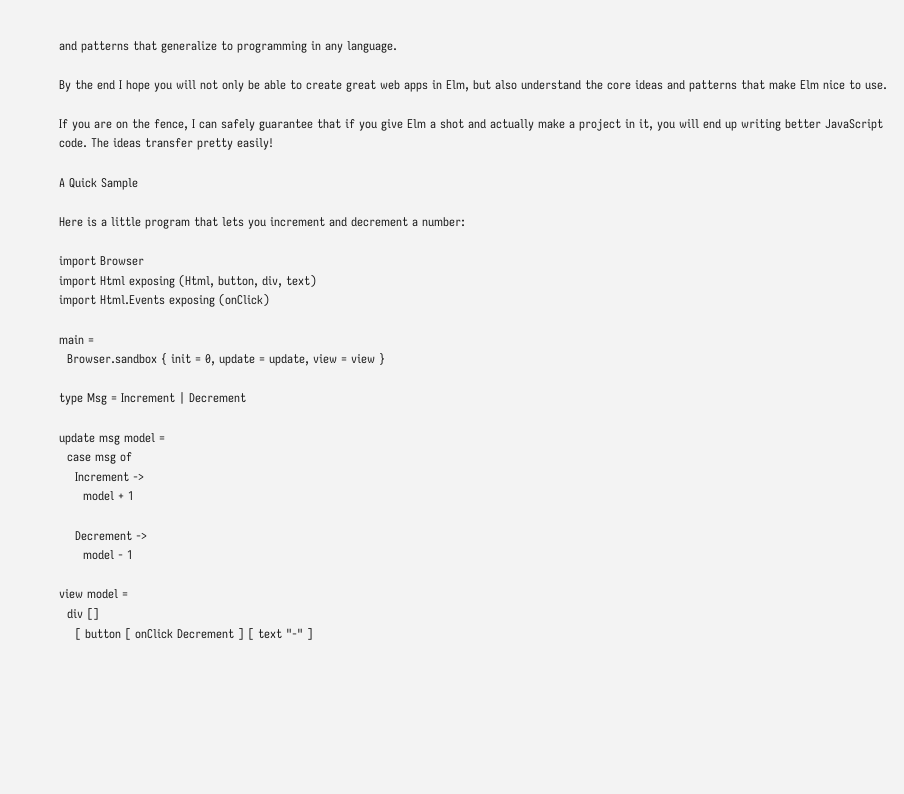and patterns that generalize to programming in any language.

By the end I hope you will not only be able to create great web apps in Elm, but also understand the core ideas and patterns that make Elm nice to use.

If you are on the fence, I can safely guarantee that if you give Elm a shot and actually make a project in it, you will end up writing better JavaScript code. The ideas transfer pretty easily!

A Quick Sample

Here is a little program that lets you increment and decrement a number:

import Browser
import Html exposing (Html, button, div, text)
import Html.Events exposing (onClick)

main =
  Browser.sandbox { init = 0, update = update, view = view }

type Msg = Increment | Decrement

update msg model =
  case msg of
    Increment ->
      model + 1

    Decrement ->
      model - 1

view model =
  div []
    [ button [ onClick Decrement ] [ text "-" ]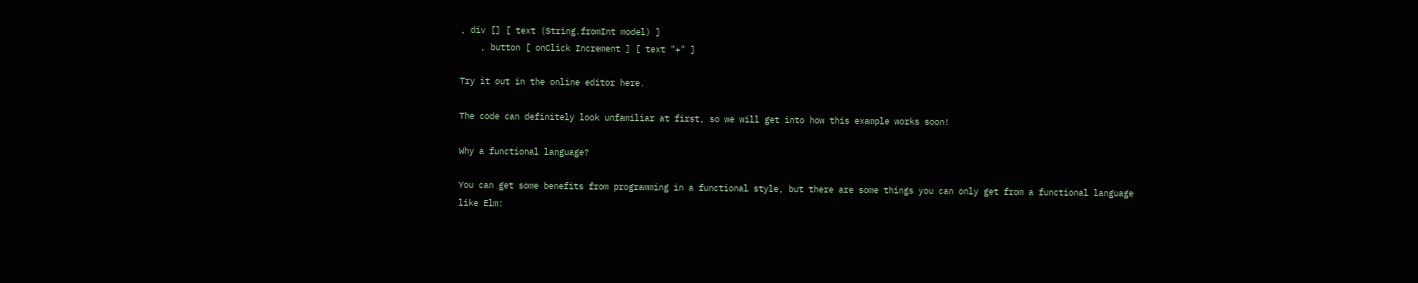, div [] [ text (String.fromInt model) ]
    , button [ onClick Increment ] [ text "+" ]

Try it out in the online editor here.

The code can definitely look unfamiliar at first, so we will get into how this example works soon!

Why a functional language?

You can get some benefits from programming in a functional style, but there are some things you can only get from a functional language like Elm: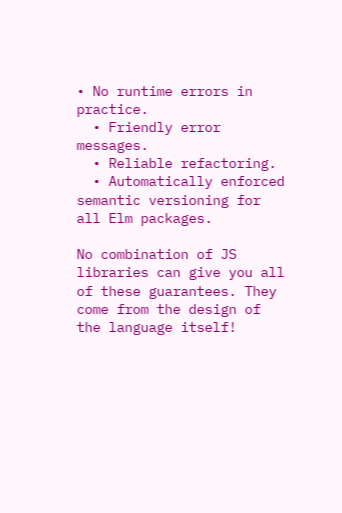• No runtime errors in practice.
  • Friendly error messages.
  • Reliable refactoring.
  • Automatically enforced semantic versioning for all Elm packages.

No combination of JS libraries can give you all of these guarantees. They come from the design of the language itself!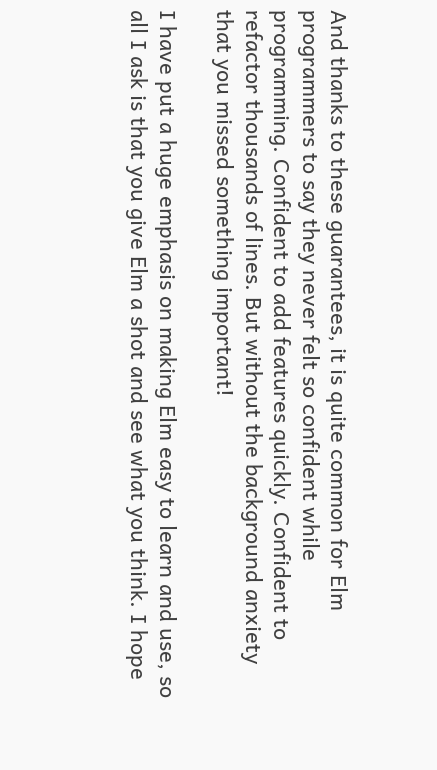And thanks to these guarantees, it is quite common for Elm programmers to say they never felt so confident while programming. Confident to add features quickly. Confident to refactor thousands of lines. But without the background anxiety that you missed something important!

I have put a huge emphasis on making Elm easy to learn and use, so all I ask is that you give Elm a shot and see what you think. I hope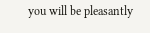you will be pleasantly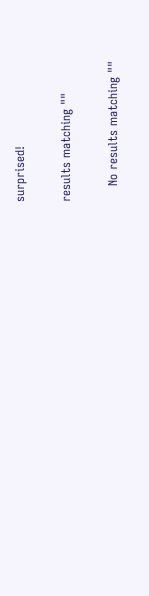surprised!

results matching ""

    No results matching ""